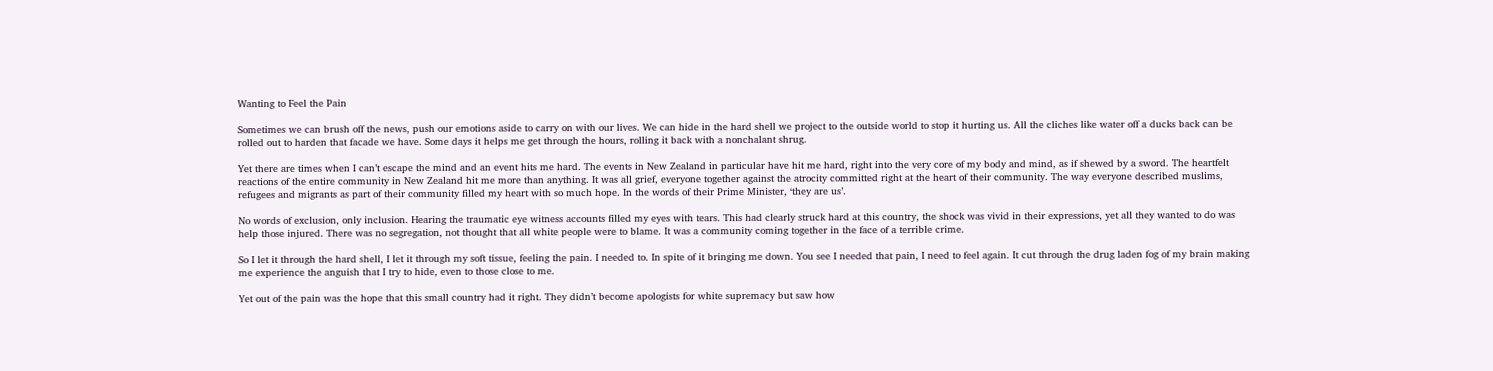Wanting to Feel the Pain

Sometimes we can brush off the news, push our emotions aside to carry on with our lives. We can hide in the hard shell we project to the outside world to stop it hurting us. All the cliches like water off a ducks back can be rolled out to harden that facade we have. Some days it helps me get through the hours, rolling it back with a nonchalant shrug.

Yet there are times when I can’t escape the mind and an event hits me hard. The events in New Zealand in particular have hit me hard, right into the very core of my body and mind, as if shewed by a sword. The heartfelt reactions of the entire community in New Zealand hit me more than anything. It was all grief, everyone together against the atrocity committed right at the heart of their community. The way everyone described muslims, refugees and migrants as part of their community filled my heart with so much hope. In the words of their Prime Minister, ‘they are us’.

No words of exclusion, only inclusion. Hearing the traumatic eye witness accounts filled my eyes with tears. This had clearly struck hard at this country, the shock was vivid in their expressions, yet all they wanted to do was help those injured. There was no segregation, not thought that all white people were to blame. It was a community coming together in the face of a terrible crime.

So I let it through the hard shell, I let it through my soft tissue, feeling the pain. I needed to. In spite of it bringing me down. You see I needed that pain, I need to feel again. It cut through the drug laden fog of my brain making me experience the anguish that I try to hide, even to those close to me.

Yet out of the pain was the hope that this small country had it right. They didn’t become apologists for white supremacy but saw how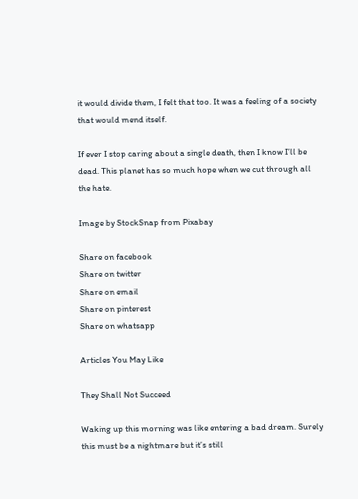it would divide them, I felt that too. It was a feeling of a society that would mend itself.

If ever I stop caring about a single death, then I know I’ll be dead. This planet has so much hope when we cut through all the hate.

Image by StockSnap from Pixabay

Share on facebook
Share on twitter
Share on email
Share on pinterest
Share on whatsapp

Articles You May Like

They Shall Not Succeed

Waking up this morning was like entering a bad dream. Surely this must be a nightmare but it’s still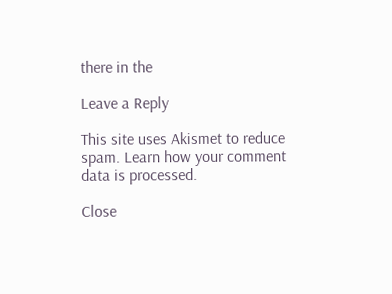there in the

Leave a Reply

This site uses Akismet to reduce spam. Learn how your comment data is processed.

Close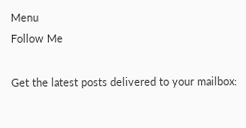Menu
Follow Me

Get the latest posts delivered to your mailbox: